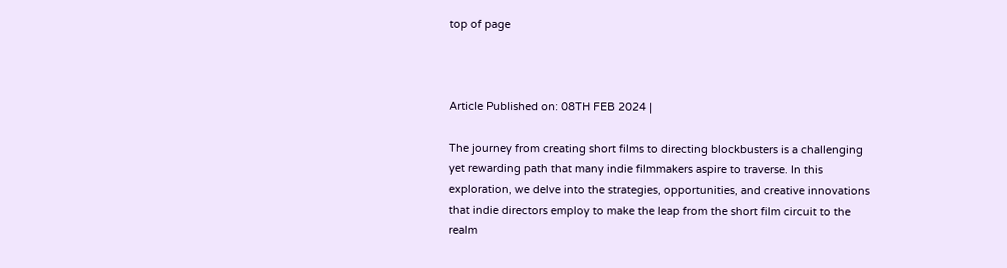top of page



Article Published on: 08TH FEB 2024 |

The journey from creating short films to directing blockbusters is a challenging yet rewarding path that many indie filmmakers aspire to traverse. In this exploration, we delve into the strategies, opportunities, and creative innovations that indie directors employ to make the leap from the short film circuit to the realm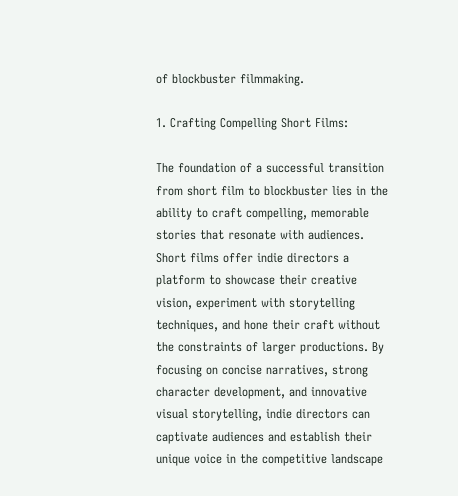of blockbuster filmmaking.

1. Crafting Compelling Short Films:

The foundation of a successful transition from short film to blockbuster lies in the ability to craft compelling, memorable stories that resonate with audiences. Short films offer indie directors a platform to showcase their creative vision, experiment with storytelling techniques, and hone their craft without the constraints of larger productions. By focusing on concise narratives, strong character development, and innovative visual storytelling, indie directors can captivate audiences and establish their unique voice in the competitive landscape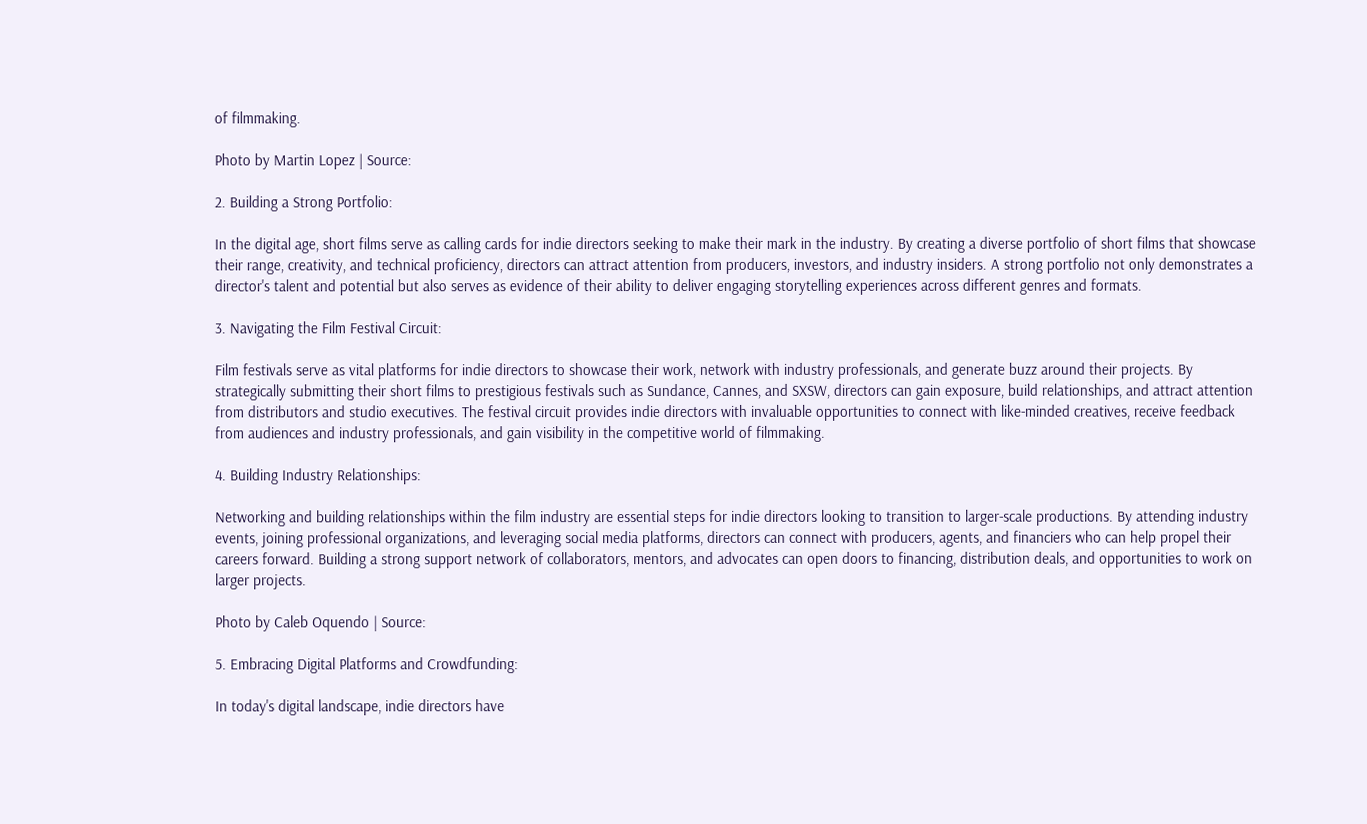of filmmaking.

Photo by Martin Lopez | Source:

2. Building a Strong Portfolio:

In the digital age, short films serve as calling cards for indie directors seeking to make their mark in the industry. By creating a diverse portfolio of short films that showcase their range, creativity, and technical proficiency, directors can attract attention from producers, investors, and industry insiders. A strong portfolio not only demonstrates a director's talent and potential but also serves as evidence of their ability to deliver engaging storytelling experiences across different genres and formats.

3. Navigating the Film Festival Circuit:

Film festivals serve as vital platforms for indie directors to showcase their work, network with industry professionals, and generate buzz around their projects. By strategically submitting their short films to prestigious festivals such as Sundance, Cannes, and SXSW, directors can gain exposure, build relationships, and attract attention from distributors and studio executives. The festival circuit provides indie directors with invaluable opportunities to connect with like-minded creatives, receive feedback from audiences and industry professionals, and gain visibility in the competitive world of filmmaking.

4. Building Industry Relationships:

Networking and building relationships within the film industry are essential steps for indie directors looking to transition to larger-scale productions. By attending industry events, joining professional organizations, and leveraging social media platforms, directors can connect with producers, agents, and financiers who can help propel their careers forward. Building a strong support network of collaborators, mentors, and advocates can open doors to financing, distribution deals, and opportunities to work on larger projects.

Photo by Caleb Oquendo | Source:

5. Embracing Digital Platforms and Crowdfunding:

In today's digital landscape, indie directors have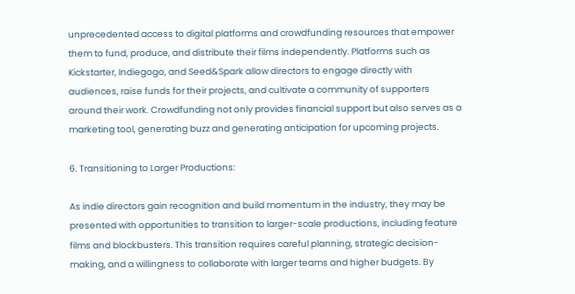unprecedented access to digital platforms and crowdfunding resources that empower them to fund, produce, and distribute their films independently. Platforms such as Kickstarter, Indiegogo, and Seed&Spark allow directors to engage directly with audiences, raise funds for their projects, and cultivate a community of supporters around their work. Crowdfunding not only provides financial support but also serves as a marketing tool, generating buzz and generating anticipation for upcoming projects.

6. Transitioning to Larger Productions:

As indie directors gain recognition and build momentum in the industry, they may be presented with opportunities to transition to larger-scale productions, including feature films and blockbusters. This transition requires careful planning, strategic decision-making, and a willingness to collaborate with larger teams and higher budgets. By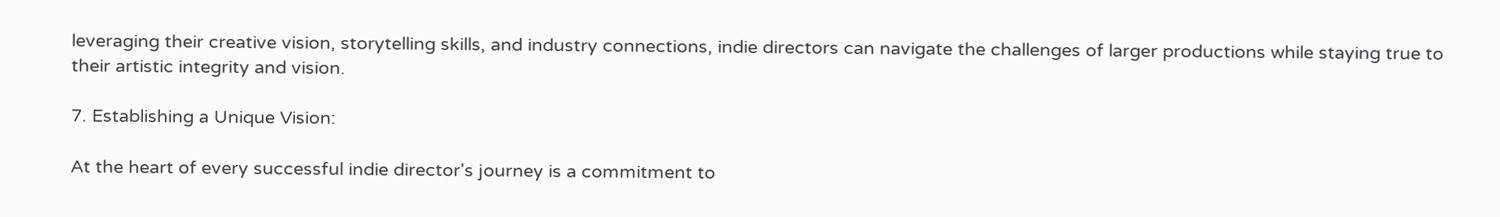leveraging their creative vision, storytelling skills, and industry connections, indie directors can navigate the challenges of larger productions while staying true to their artistic integrity and vision.

7. Establishing a Unique Vision:

At the heart of every successful indie director's journey is a commitment to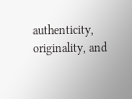authenticity, originality, and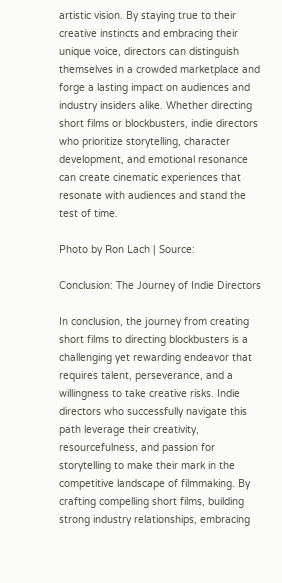artistic vision. By staying true to their creative instincts and embracing their unique voice, directors can distinguish themselves in a crowded marketplace and forge a lasting impact on audiences and industry insiders alike. Whether directing short films or blockbusters, indie directors who prioritize storytelling, character development, and emotional resonance can create cinematic experiences that resonate with audiences and stand the test of time.

Photo by Ron Lach | Source:

Conclusion: The Journey of Indie Directors

In conclusion, the journey from creating short films to directing blockbusters is a challenging yet rewarding endeavor that requires talent, perseverance, and a willingness to take creative risks. Indie directors who successfully navigate this path leverage their creativity, resourcefulness, and passion for storytelling to make their mark in the competitive landscape of filmmaking. By crafting compelling short films, building strong industry relationships, embracing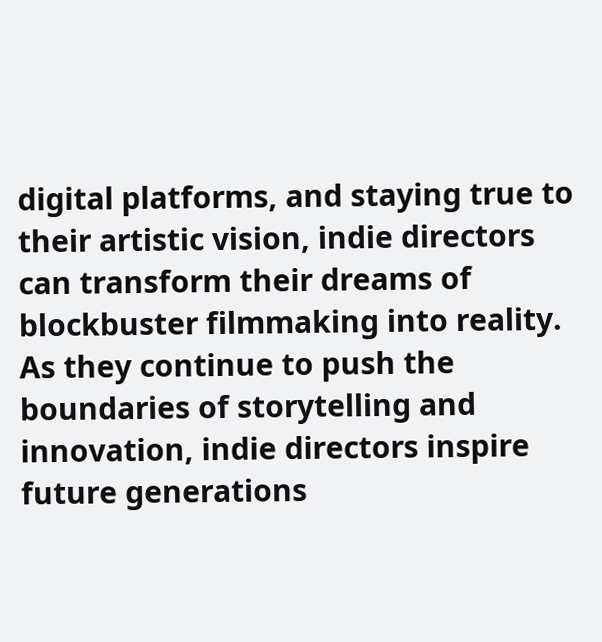digital platforms, and staying true to their artistic vision, indie directors can transform their dreams of blockbuster filmmaking into reality. As they continue to push the boundaries of storytelling and innovation, indie directors inspire future generations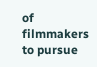of filmmakers to pursue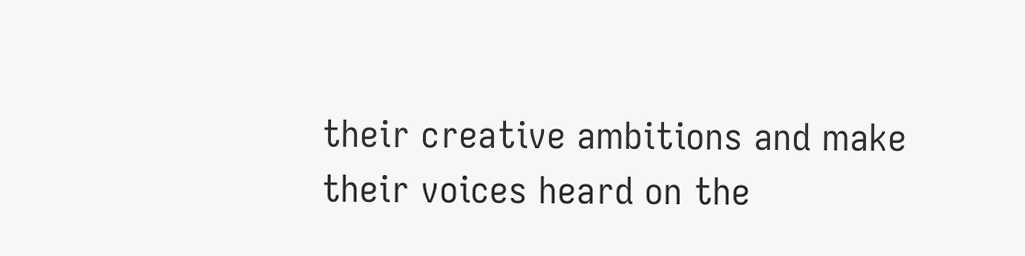their creative ambitions and make their voices heard on the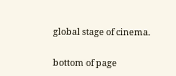global stage of cinema.

bottom of page